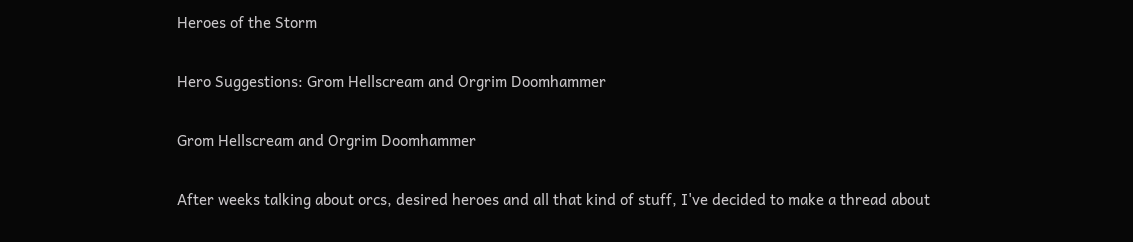Heroes of the Storm

Hero Suggestions: Grom Hellscream and Orgrim Doomhammer

Grom Hellscream and Orgrim Doomhammer

After weeks talking about orcs, desired heroes and all that kind of stuff, I've decided to make a thread about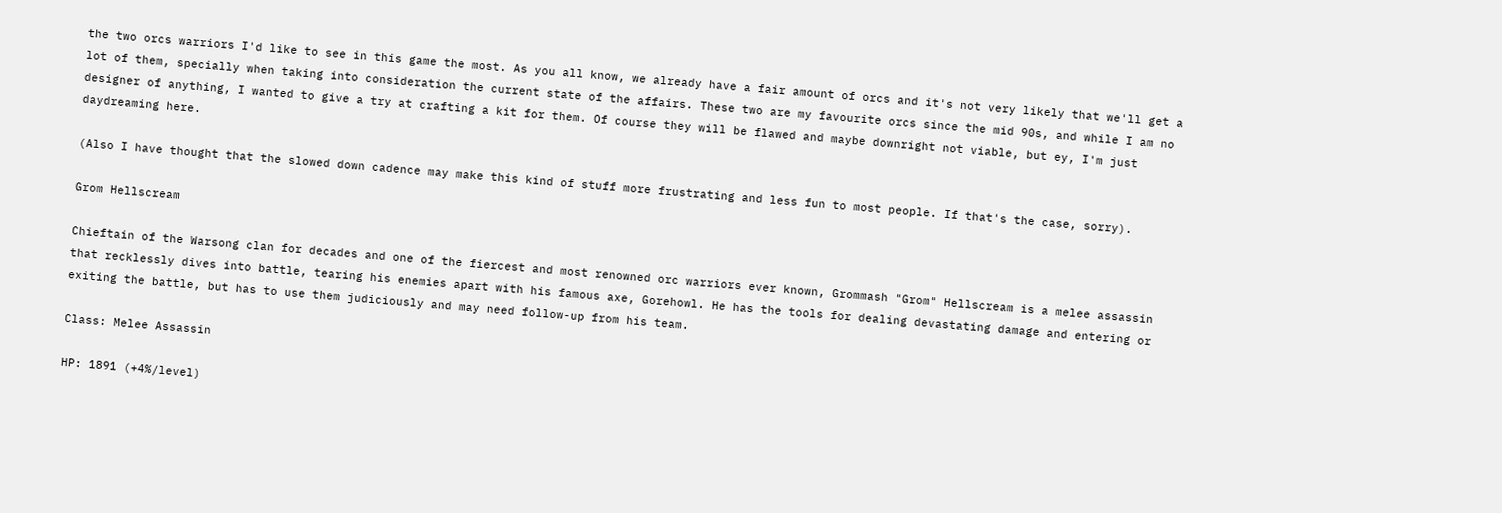the two orcs warriors I'd like to see in this game the most. As you all know, we already have a fair amount of orcs and it's not very likely that we'll get a lot of them, specially when taking into consideration the current state of the affairs. These two are my favourite orcs since the mid 90s, and while I am no designer of anything, I wanted to give a try at crafting a kit for them. Of course they will be flawed and maybe downright not viable, but ey, I'm just daydreaming here.

(Also I have thought that the slowed down cadence may make this kind of stuff more frustrating and less fun to most people. If that's the case, sorry).

Grom Hellscream

Chieftain of the Warsong clan for decades and one of the fiercest and most renowned orc warriors ever known, Grommash "Grom" Hellscream is a melee assassin that recklessly dives into battle, tearing his enemies apart with his famous axe, Gorehowl. He has the tools for dealing devastating damage and entering or exiting the battle, but has to use them judiciously and may need follow-up from his team.

Class: Melee Assassin

HP: 1891 (+4%/level)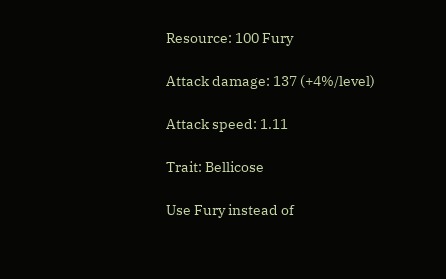Resource: 100 Fury

Attack damage: 137 (+4%/level)

Attack speed: 1.11

Trait: Bellicose

Use Fury instead of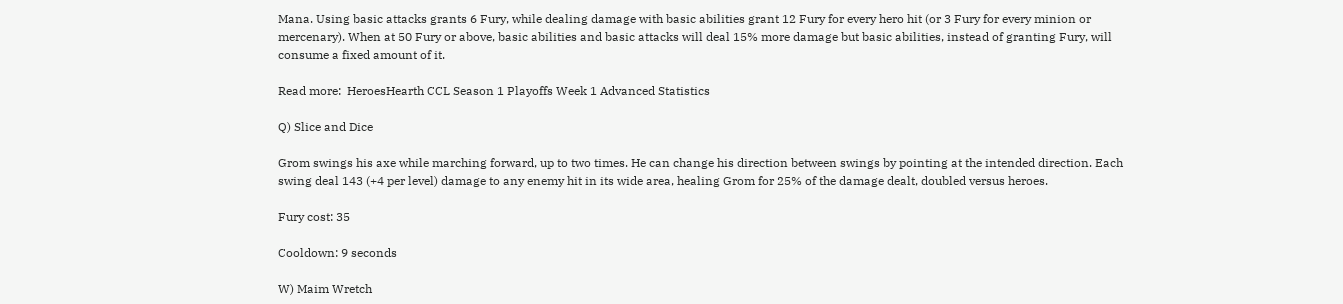Mana. Using basic attacks grants 6 Fury, while dealing damage with basic abilities grant 12 Fury for every hero hit (or 3 Fury for every minion or mercenary). When at 50 Fury or above, basic abilities and basic attacks will deal 15% more damage but basic abilities, instead of granting Fury, will consume a fixed amount of it.

Read more:  HeroesHearth CCL Season 1 Playoffs Week 1 Advanced Statistics

Q) Slice and Dice

Grom swings his axe while marching forward, up to two times. He can change his direction between swings by pointing at the intended direction. Each swing deal 143 (+4 per level) damage to any enemy hit in its wide area, healing Grom for 25% of the damage dealt, doubled versus heroes.

Fury cost: 35

Cooldown: 9 seconds

W) Maim Wretch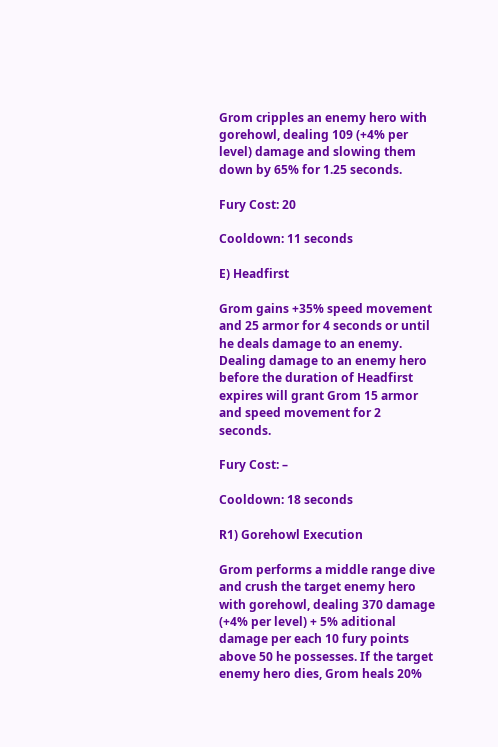Grom cripples an enemy hero with gorehowl, dealing 109 (+4% per level) damage and slowing them down by 65% for 1.25 seconds.

Fury Cost: 20

Cooldown: 11 seconds

E) Headfirst

Grom gains +35% speed movement and 25 armor for 4 seconds or until he deals damage to an enemy. Dealing damage to an enemy hero before the duration of Headfirst expires will grant Grom 15 armor and speed movement for 2 seconds.

Fury Cost: –

Cooldown: 18 seconds

R1) Gorehowl Execution

Grom performs a middle range dive and crush the target enemy hero with gorehowl, dealing 370 damage (+4% per level) + 5% aditional damage per each 10 fury points above 50 he possesses. If the target enemy hero dies, Grom heals 20%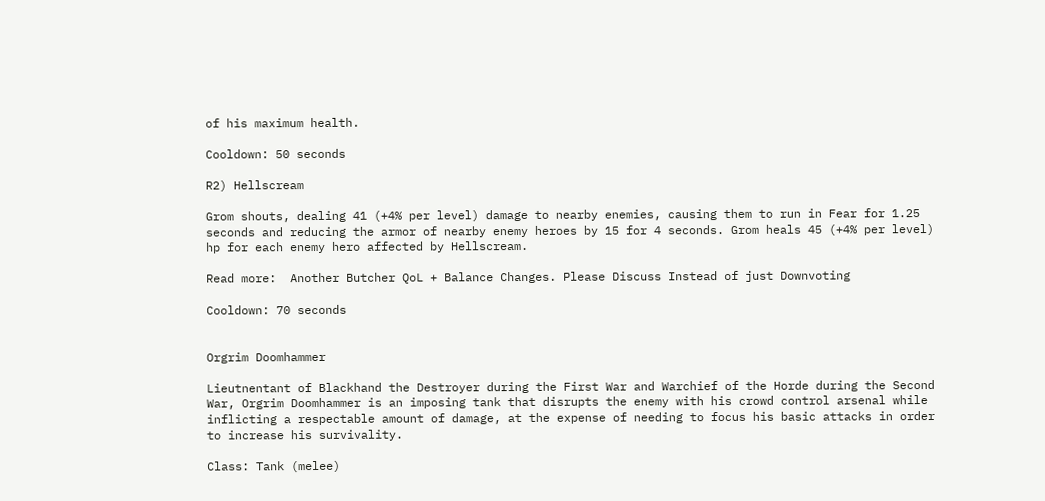of his maximum health.

Cooldown: 50 seconds

R2) Hellscream

Grom shouts, dealing 41 (+4% per level) damage to nearby enemies, causing them to run in Fear for 1.25 seconds and reducing the armor of nearby enemy heroes by 15 for 4 seconds. Grom heals 45 (+4% per level) hp for each enemy hero affected by Hellscream.

Read more:  Another Butcher QoL + Balance Changes. Please Discuss Instead of just Downvoting

Cooldown: 70 seconds


Orgrim Doomhammer

Lieutnentant of Blackhand the Destroyer during the First War and Warchief of the Horde during the Second War, Orgrim Doomhammer is an imposing tank that disrupts the enemy with his crowd control arsenal while inflicting a respectable amount of damage, at the expense of needing to focus his basic attacks in order to increase his survivality.

Class: Tank (melee)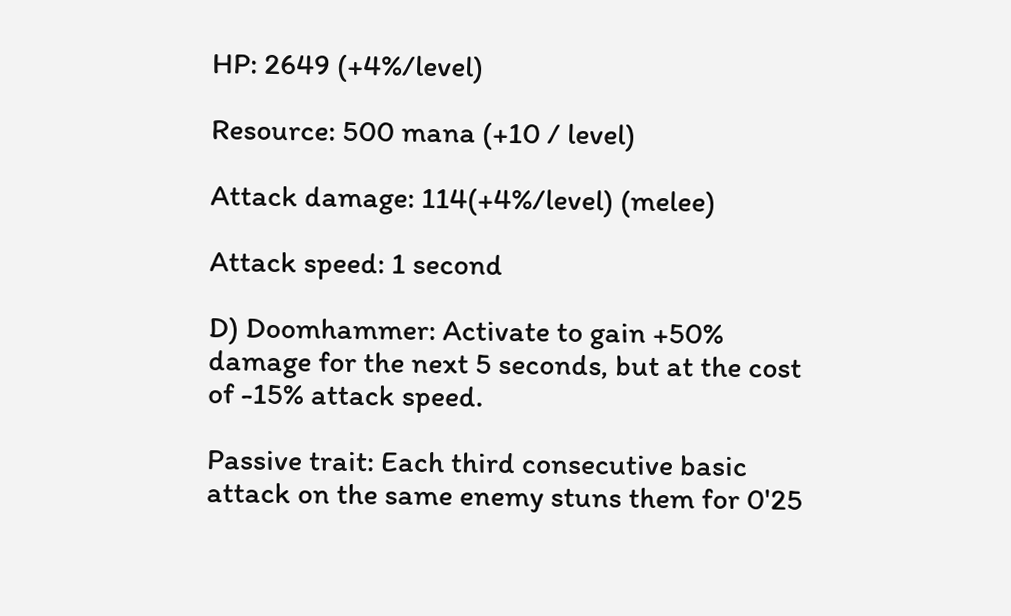HP: 2649 (+4%/level)

Resource: 500 mana (+10 / level)

Attack damage: 114(+4%/level) (melee)

Attack speed: 1 second

D) Doomhammer: Activate to gain +50% damage for the next 5 seconds, but at the cost of -15% attack speed.

Passive trait: Each third consecutive basic attack on the same enemy stuns them for 0'25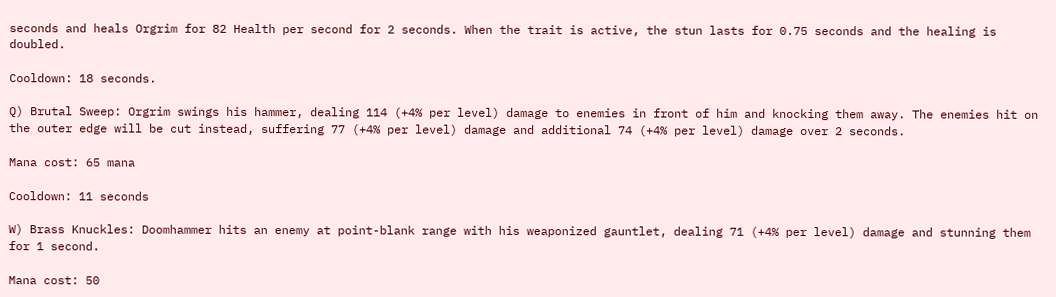seconds and heals Orgrim for 82 Health per second for 2 seconds. When the trait is active, the stun lasts for 0.75 seconds and the healing is doubled.

Cooldown: 18 seconds.

Q) Brutal Sweep: Orgrim swings his hammer, dealing 114 (+4% per level) damage to enemies in front of him and knocking them away. The enemies hit on the outer edge will be cut instead, suffering 77 (+4% per level) damage and additional 74 (+4% per level) damage over 2 seconds.

Mana cost: 65 mana

Cooldown: 11 seconds

W) Brass Knuckles: Doomhammer hits an enemy at point-blank range with his weaponized gauntlet, dealing 71 (+4% per level) damage and stunning them for 1 second.

Mana cost: 50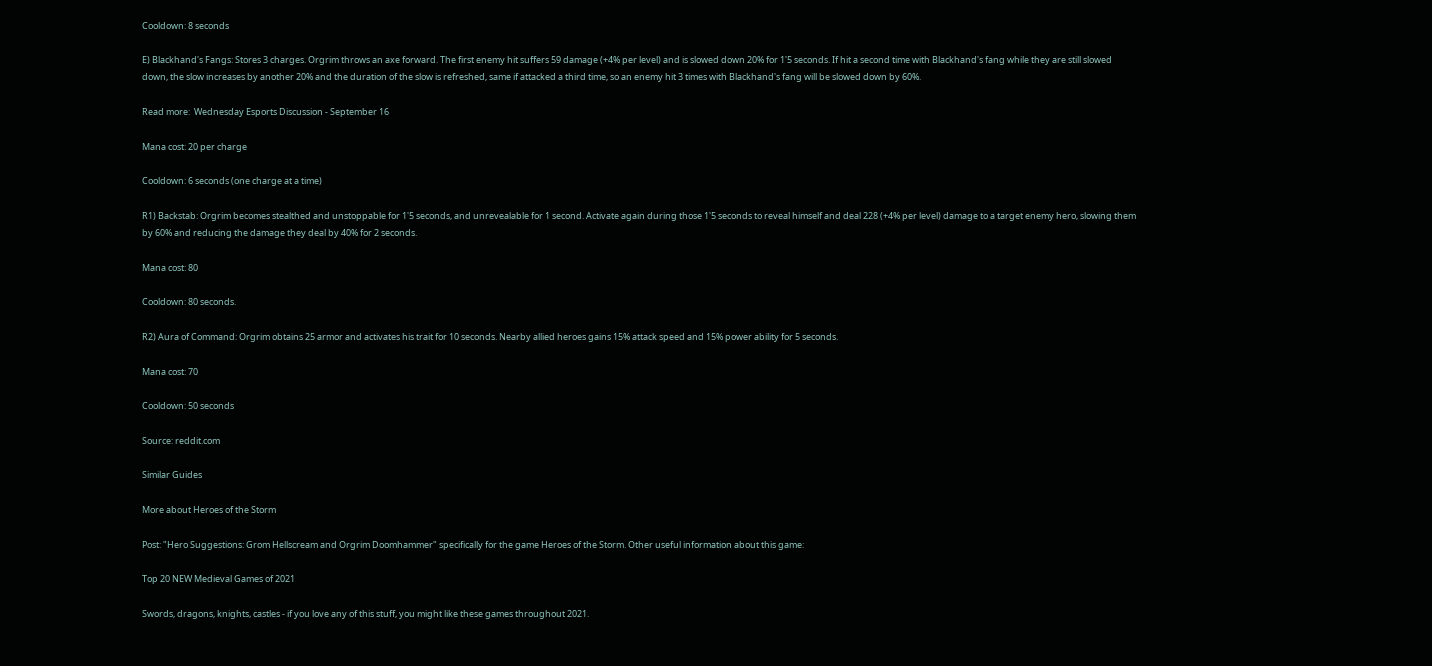Cooldown: 8 seconds

E) Blackhand's Fangs: Stores 3 charges. Orgrim throws an axe forward. The first enemy hit suffers 59 damage (+4% per level) and is slowed down 20% for 1'5 seconds. If hit a second time with Blackhand's fang while they are still slowed down, the slow increases by another 20% and the duration of the slow is refreshed, same if attacked a third time, so an enemy hit 3 times with Blackhand's fang will be slowed down by 60%.

Read more:  Wednesday Esports Discussion - September 16

Mana cost: 20 per charge

Cooldown: 6 seconds (one charge at a time)

R1) Backstab: Orgrim becomes stealthed and unstoppable for 1'5 seconds, and unrevealable for 1 second. Activate again during those 1'5 seconds to reveal himself and deal 228 (+4% per level) damage to a target enemy hero, slowing them by 60% and reducing the damage they deal by 40% for 2 seconds.

Mana cost: 80

Cooldown: 80 seconds.

R2) Aura of Command: Orgrim obtains 25 armor and activates his trait for 10 seconds. Nearby allied heroes gains 15% attack speed and 15% power ability for 5 seconds.

Mana cost: 70

Cooldown: 50 seconds

Source: reddit.com

Similar Guides

More about Heroes of the Storm

Post: "Hero Suggestions: Grom Hellscream and Orgrim Doomhammer" specifically for the game Heroes of the Storm. Other useful information about this game:

Top 20 NEW Medieval Games of 2021

Swords, dragons, knights, castles - if you love any of this stuff, you might like these games throughout 2021.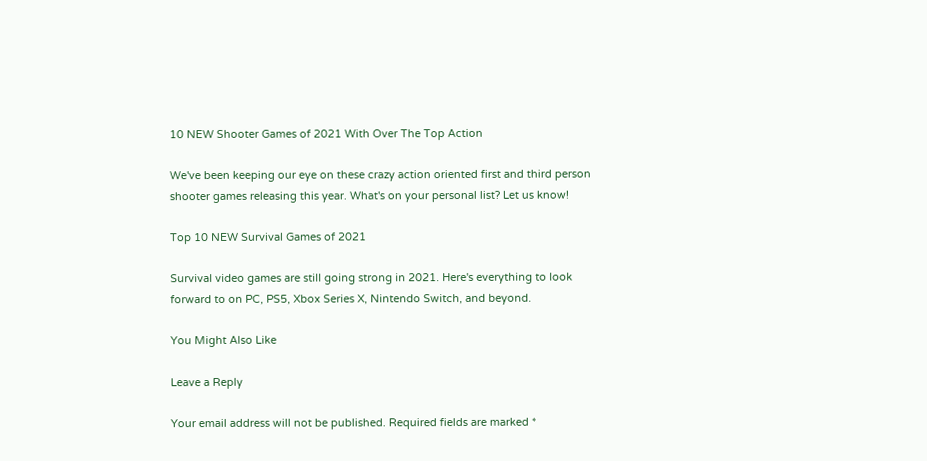10 NEW Shooter Games of 2021 With Over The Top Action

We've been keeping our eye on these crazy action oriented first and third person shooter games releasing this year. What's on your personal list? Let us know!

Top 10 NEW Survival Games of 2021

Survival video games are still going strong in 2021. Here's everything to look forward to on PC, PS5, Xbox Series X, Nintendo Switch, and beyond.

You Might Also Like

Leave a Reply

Your email address will not be published. Required fields are marked *